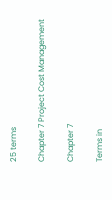25 terms

Chapter 7 Project Cost Management

Chapter 7

Terms in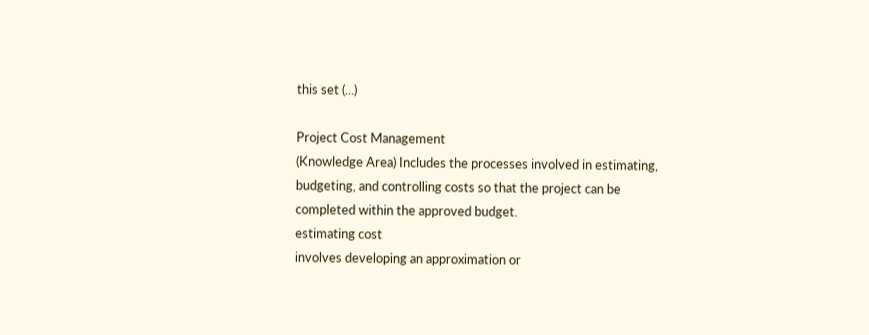this set (...)

Project Cost Management
(Knowledge Area) Includes the processes involved in estimating, budgeting, and controlling costs so that the project can be completed within the approved budget.
estimating cost
involves developing an approximation or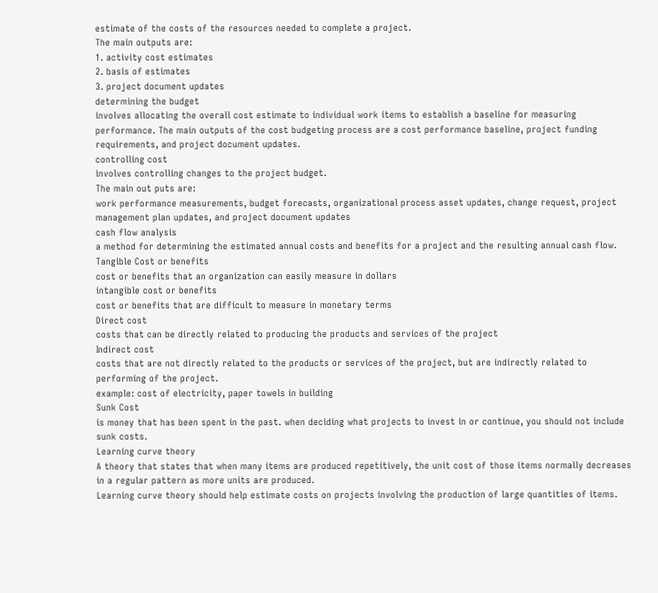estimate of the costs of the resources needed to complete a project.
The main outputs are:
1. activity cost estimates
2. basis of estimates
3. project document updates
determining the budget
involves allocating the overall cost estimate to individual work items to establish a baseline for measuring performance. The main outputs of the cost budgeting process are a cost performance baseline, project funding requirements, and project document updates.
controlling cost
involves controlling changes to the project budget.
The main out puts are:
work performance measurements, budget forecasts, organizational process asset updates, change request, project management plan updates, and project document updates
cash flow analysis
a method for determining the estimated annual costs and benefits for a project and the resulting annual cash flow.
Tangible Cost or benefits
cost or benefits that an organization can easily measure in dollars
intangible cost or benefits
cost or benefits that are difficult to measure in monetary terms
Direct cost
costs that can be directly related to producing the products and services of the project
Indirect cost
costs that are not directly related to the products or services of the project, but are indirectly related to performing of the project.
example: cost of electricity, paper towels in building
Sunk Cost
is money that has been spent in the past. when deciding what projects to invest in or continue, you should not include sunk costs.
Learning curve theory
A theory that states that when many items are produced repetitively, the unit cost of those items normally decreases in a regular pattern as more units are produced.
Learning curve theory should help estimate costs on projects involving the production of large quantities of items.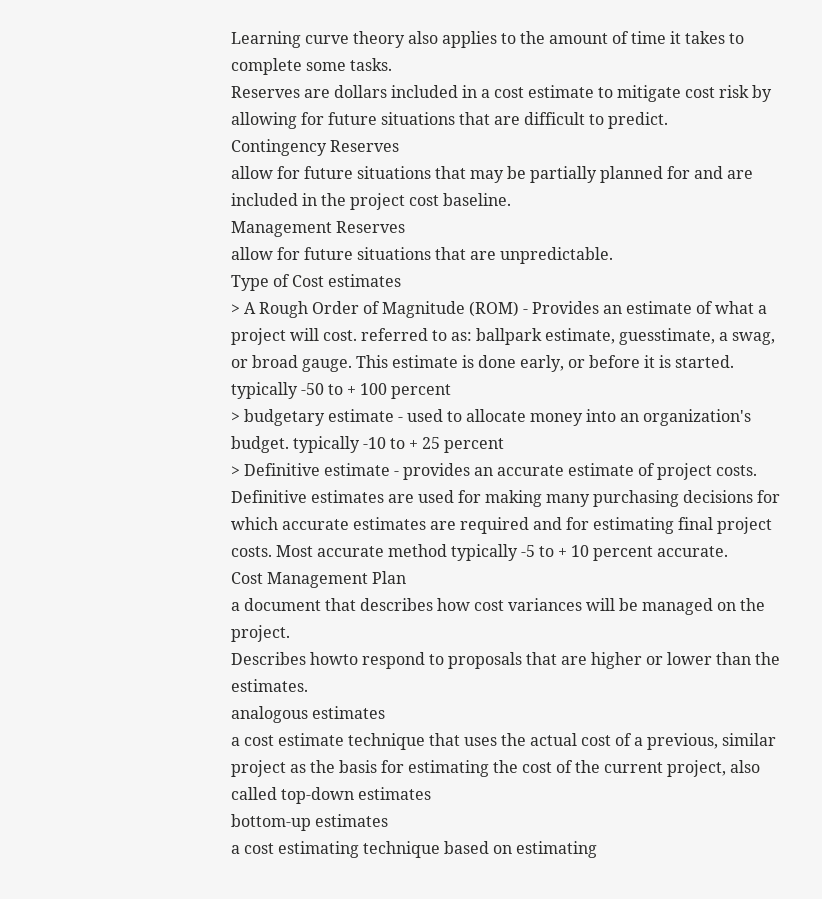Learning curve theory also applies to the amount of time it takes to complete some tasks.
Reserves are dollars included in a cost estimate to mitigate cost risk by allowing for future situations that are difficult to predict.
Contingency Reserves
allow for future situations that may be partially planned for and are included in the project cost baseline.
Management Reserves
allow for future situations that are unpredictable.
Type of Cost estimates
> A Rough Order of Magnitude (ROM) - Provides an estimate of what a project will cost. referred to as: ballpark estimate, guesstimate, a swag, or broad gauge. This estimate is done early, or before it is started. typically -50 to + 100 percent
> budgetary estimate - used to allocate money into an organization's budget. typically -10 to + 25 percent
> Definitive estimate - provides an accurate estimate of project costs. Definitive estimates are used for making many purchasing decisions for which accurate estimates are required and for estimating final project costs. Most accurate method typically -5 to + 10 percent accurate.
Cost Management Plan
a document that describes how cost variances will be managed on the project.
Describes howto respond to proposals that are higher or lower than the estimates.
analogous estimates
a cost estimate technique that uses the actual cost of a previous, similar project as the basis for estimating the cost of the current project, also called top-down estimates
bottom-up estimates
a cost estimating technique based on estimating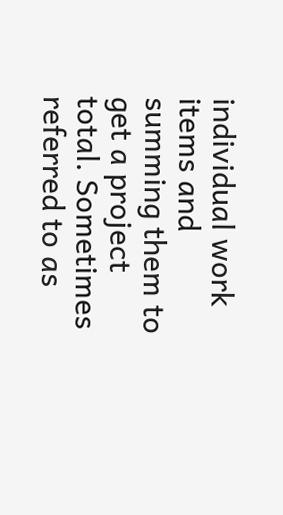individual work items and summing them to get a project total. Sometimes referred to as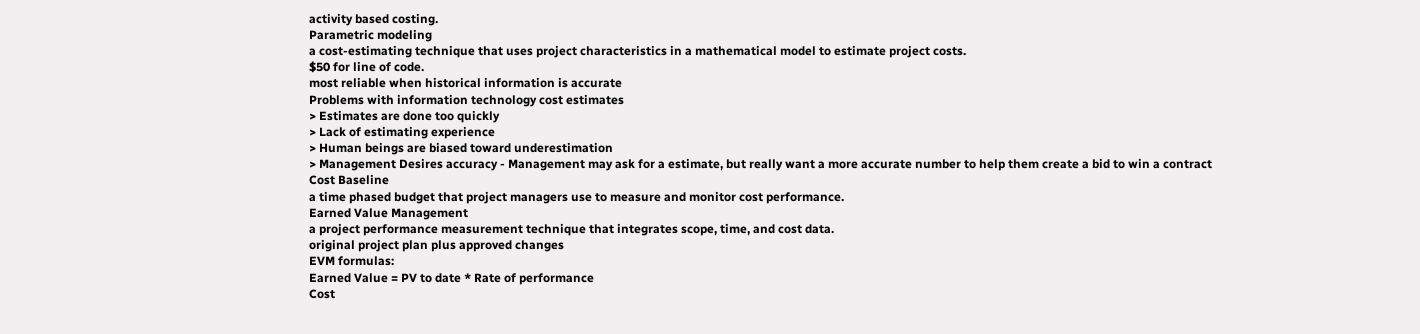activity based costing.
Parametric modeling
a cost-estimating technique that uses project characteristics in a mathematical model to estimate project costs.
$50 for line of code.
most reliable when historical information is accurate
Problems with information technology cost estimates
> Estimates are done too quickly
> Lack of estimating experience
> Human beings are biased toward underestimation
> Management Desires accuracy - Management may ask for a estimate, but really want a more accurate number to help them create a bid to win a contract
Cost Baseline
a time phased budget that project managers use to measure and monitor cost performance.
Earned Value Management
a project performance measurement technique that integrates scope, time, and cost data.
original project plan plus approved changes
EVM formulas:
Earned Value = PV to date * Rate of performance
Cost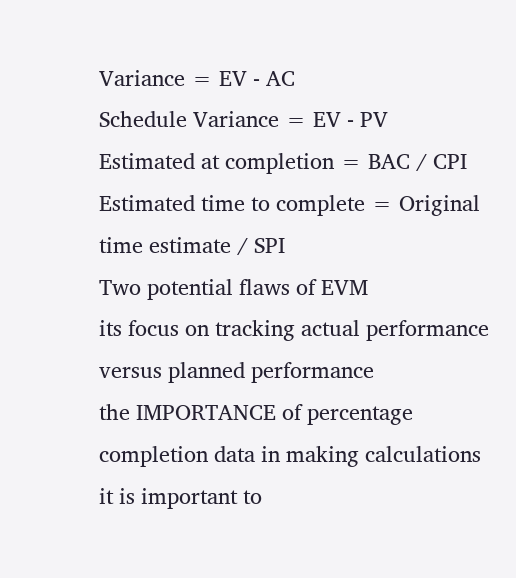Variance = EV - AC
Schedule Variance = EV - PV
Estimated at completion = BAC / CPI
Estimated time to complete = Original time estimate / SPI
Two potential flaws of EVM
its focus on tracking actual performance versus planned performance
the IMPORTANCE of percentage completion data in making calculations
it is important to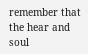remember that the hear and soul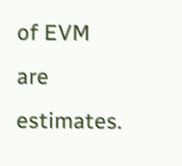of EVM are estimates.